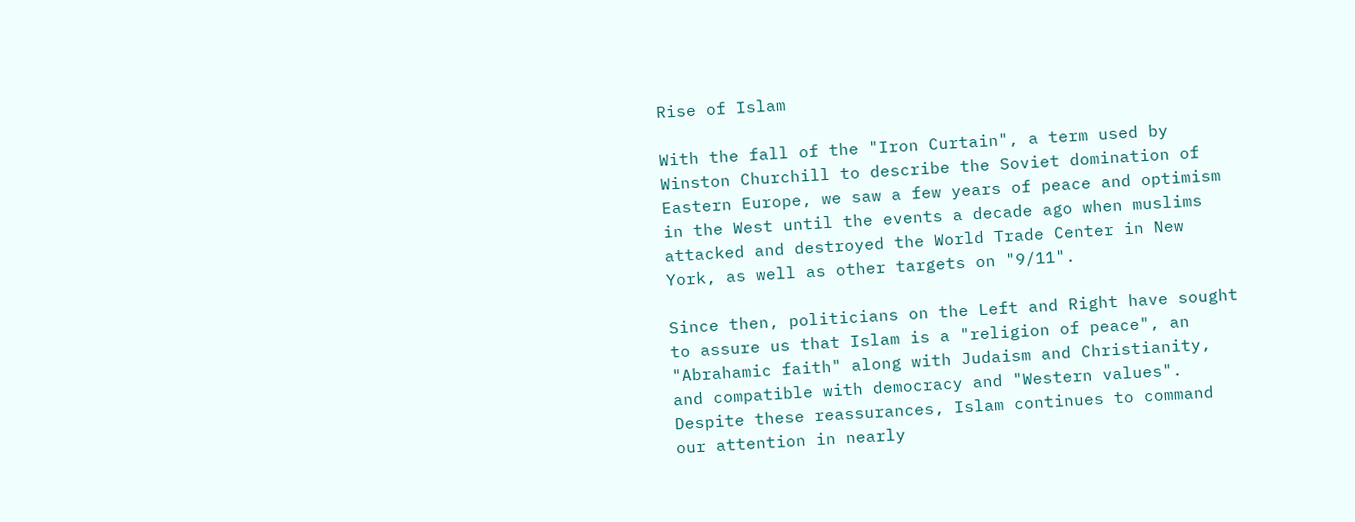Rise of Islam

With the fall of the "Iron Curtain", a term used by Winston Churchill to describe the Soviet domination of Eastern Europe, we saw a few years of peace and optimism in the West until the events a decade ago when muslims attacked and destroyed the World Trade Center in New York, as well as other targets on "9/11".

Since then, politicians on the Left and Right have sought to assure us that Islam is a "religion of peace", an "Abrahamic faith" along with Judaism and Christianity, and compatible with democracy and "Western values". Despite these reassurances, Islam continues to command our attention in nearly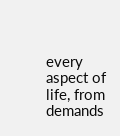every aspect of life, from demands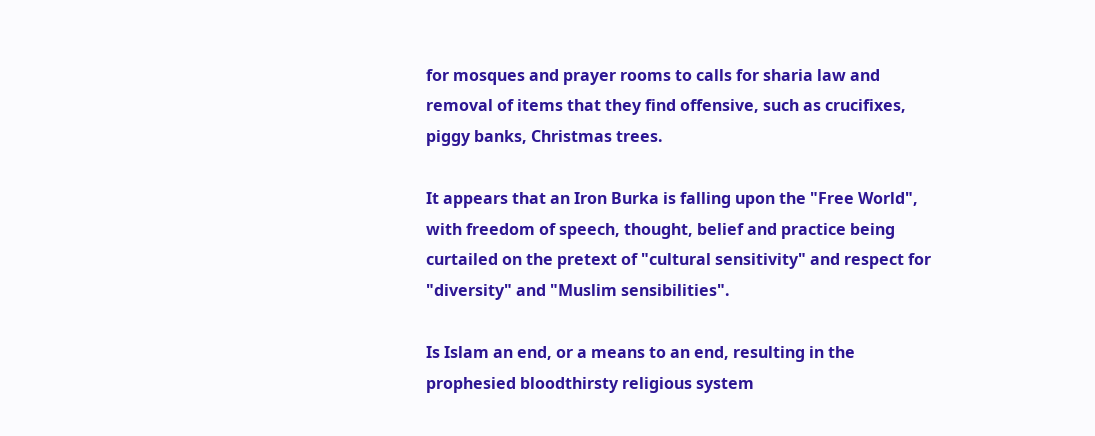for mosques and prayer rooms to calls for sharia law and removal of items that they find offensive, such as crucifixes, piggy banks, Christmas trees.

It appears that an Iron Burka is falling upon the "Free World", with freedom of speech, thought, belief and practice being curtailed on the pretext of "cultural sensitivity" and respect for "diversity" and "Muslim sensibilities".

Is Islam an end, or a means to an end, resulting in the prophesied bloodthirsty religious system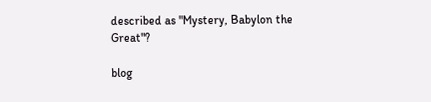described as "Mystery, Babylon the Great"?

blog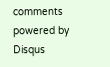comments powered by Disqus